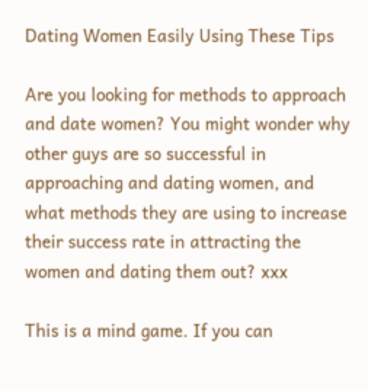Dating Women Easily Using These Tips

Are you looking for methods to approach and date women? You might wonder why other guys are so successful in approaching and dating women, and what methods they are using to increase their success rate in attracting the women and dating them out? xxx

This is a mind game. If you can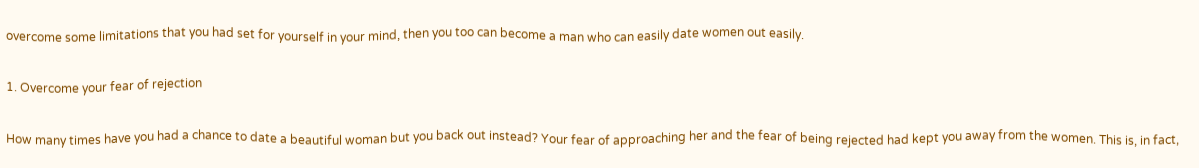overcome some limitations that you had set for yourself in your mind, then you too can become a man who can easily date women out easily.

1. Overcome your fear of rejection

How many times have you had a chance to date a beautiful woman but you back out instead? Your fear of approaching her and the fear of being rejected had kept you away from the women. This is, in fact,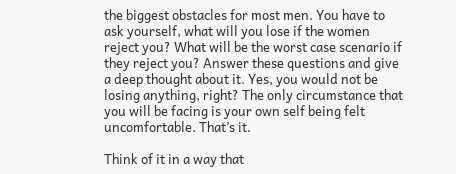the biggest obstacles for most men. You have to ask yourself, what will you lose if the women reject you? What will be the worst case scenario if they reject you? Answer these questions and give a deep thought about it. Yes, you would not be losing anything, right? The only circumstance that you will be facing is your own self being felt uncomfortable. That’s it.

Think of it in a way that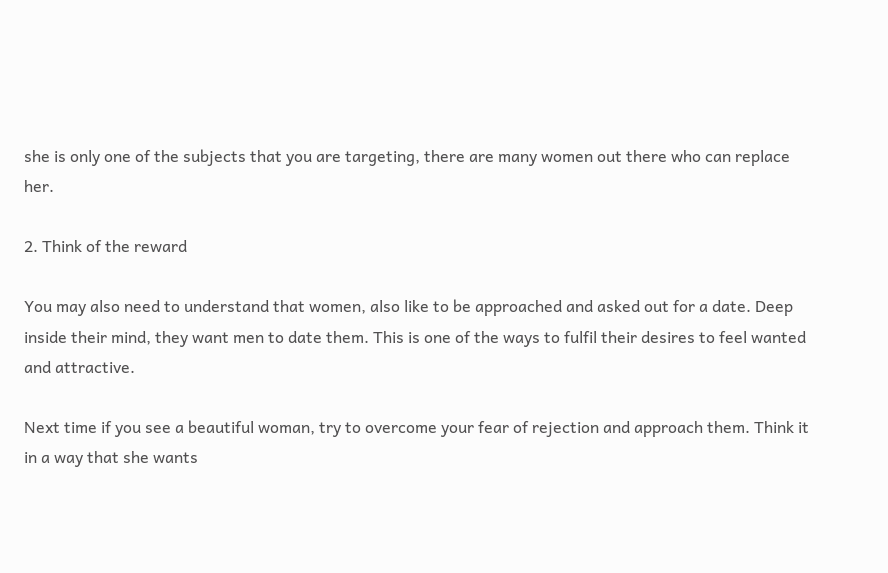she is only one of the subjects that you are targeting, there are many women out there who can replace her.

2. Think of the reward

You may also need to understand that women, also like to be approached and asked out for a date. Deep inside their mind, they want men to date them. This is one of the ways to fulfil their desires to feel wanted and attractive.

Next time if you see a beautiful woman, try to overcome your fear of rejection and approach them. Think it in a way that she wants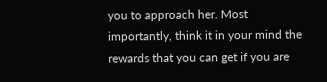you to approach her. Most importantly, think it in your mind the rewards that you can get if you are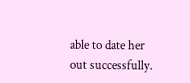able to date her out successfully.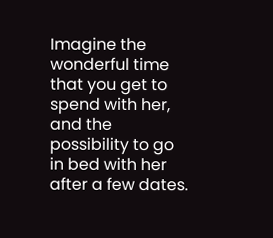Imagine the wonderful time that you get to spend with her, and the possibility to go in bed with her after a few dates.